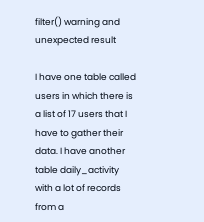filter() warning and unexpected result

I have one table called users in which there is a list of 17 users that I have to gather their data. I have another table daily_activity with a lot of records from a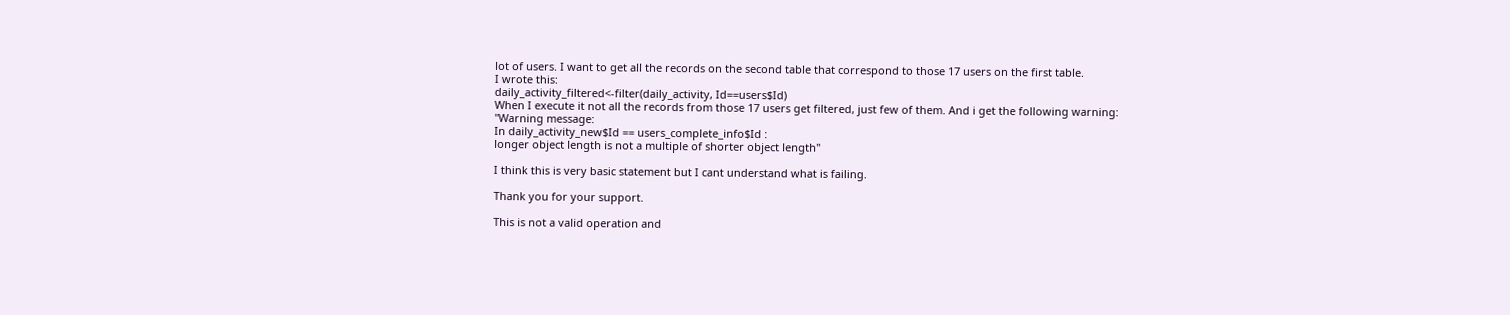lot of users. I want to get all the records on the second table that correspond to those 17 users on the first table.
I wrote this:
daily_activity_filtered<-filter(daily_activity, Id==users$Id)
When I execute it not all the records from those 17 users get filtered, just few of them. And i get the following warning:
"Warning message:
In daily_activity_new$Id == users_complete_info$Id :
longer object length is not a multiple of shorter object length"

I think this is very basic statement but I cant understand what is failing.

Thank you for your support.

This is not a valid operation and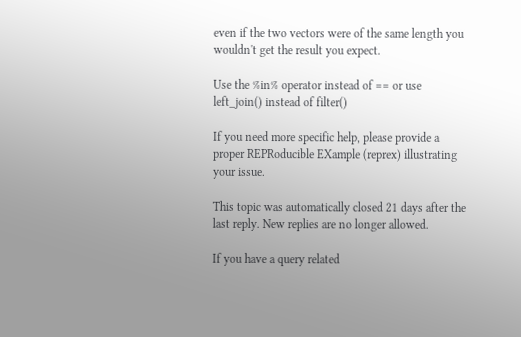even if the two vectors were of the same length you wouldn't get the result you expect.

Use the %in% operator instead of == or use left_join() instead of filter()

If you need more specific help, please provide a proper REPRoducible EXample (reprex) illustrating your issue.

This topic was automatically closed 21 days after the last reply. New replies are no longer allowed.

If you have a query related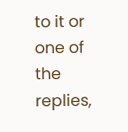to it or one of the replies,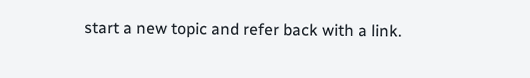start a new topic and refer back with a link.